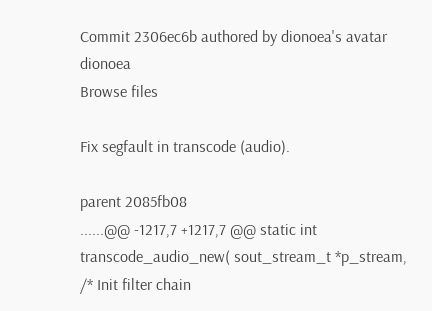Commit 2306ec6b authored by dionoea's avatar dionoea
Browse files

Fix segfault in transcode (audio).

parent 2085fb08
......@@ -1217,7 +1217,7 @@ static int transcode_audio_new( sout_stream_t *p_stream,
/* Init filter chain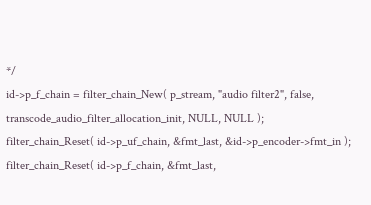*/
id->p_f_chain = filter_chain_New( p_stream, "audio filter2", false,
transcode_audio_filter_allocation_init, NULL, NULL );
filter_chain_Reset( id->p_uf_chain, &fmt_last, &id->p_encoder->fmt_in );
filter_chain_Reset( id->p_f_chain, &fmt_last,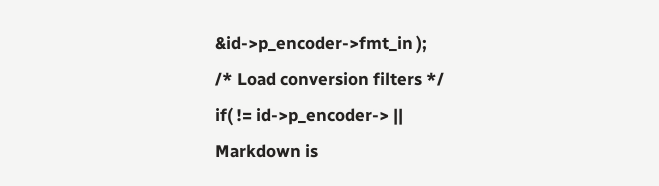&id->p_encoder->fmt_in );
/* Load conversion filters */
if( != id->p_encoder-> ||
Markdown is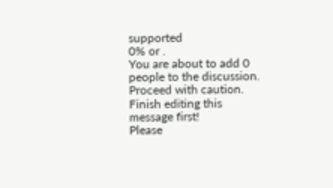supported
0% or .
You are about to add 0 people to the discussion. Proceed with caution.
Finish editing this message first!
Please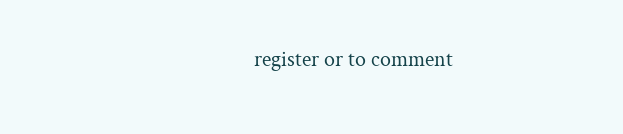register or to comment